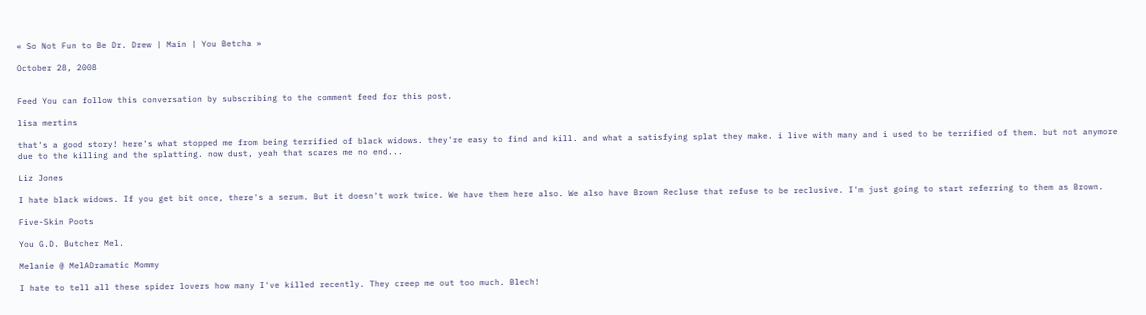« So Not Fun to Be Dr. Drew | Main | You Betcha »

October 28, 2008


Feed You can follow this conversation by subscribing to the comment feed for this post.

lisa mertins

that's a good story! here's what stopped me from being terrified of black widows. they're easy to find and kill. and what a satisfying splat they make. i live with many and i used to be terrified of them. but not anymore due to the killing and the splatting. now dust, yeah that scares me no end...

Liz Jones

I hate black widows. If you get bit once, there's a serum. But it doesn't work twice. We have them here also. We also have Brown Recluse that refuse to be reclusive. I'm just going to start referring to them as Brown.

Five-Skin Poots

You G.D. Butcher Mel.

Melanie @ MelADramatic Mommy

I hate to tell all these spider lovers how many I've killed recently. They creep me out too much. Blech!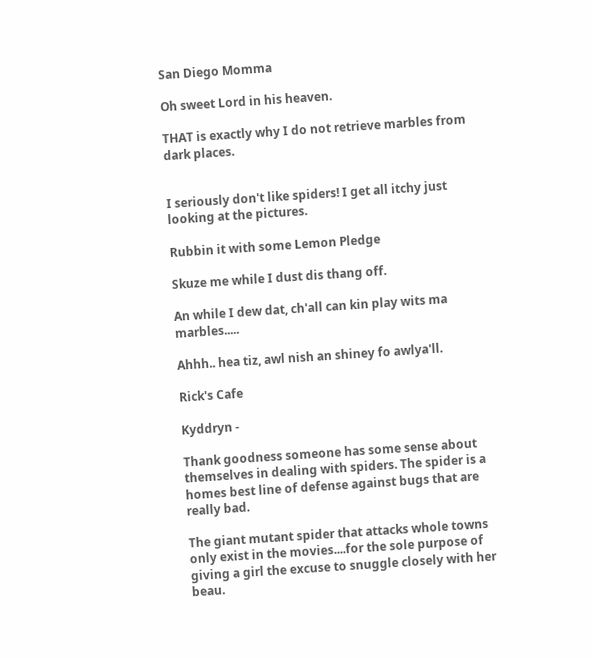San Diego Momma

Oh sweet Lord in his heaven.

THAT is exactly why I do not retrieve marbles from dark places.


I seriously don't like spiders! I get all itchy just looking at the pictures.

Rubbin it with some Lemon Pledge

Skuze me while I dust dis thang off.

An while I dew dat, ch'all can kin play wits ma marbles.....

Ahhh.. hea tiz, awl nish an shiney fo awlya'll.

Rick's Cafe

Kyddryn -

Thank goodness someone has some sense about themselves in dealing with spiders. The spider is a homes best line of defense against bugs that are really bad.

The giant mutant spider that attacks whole towns only exist in the movies....for the sole purpose of giving a girl the excuse to snuggle closely with her beau.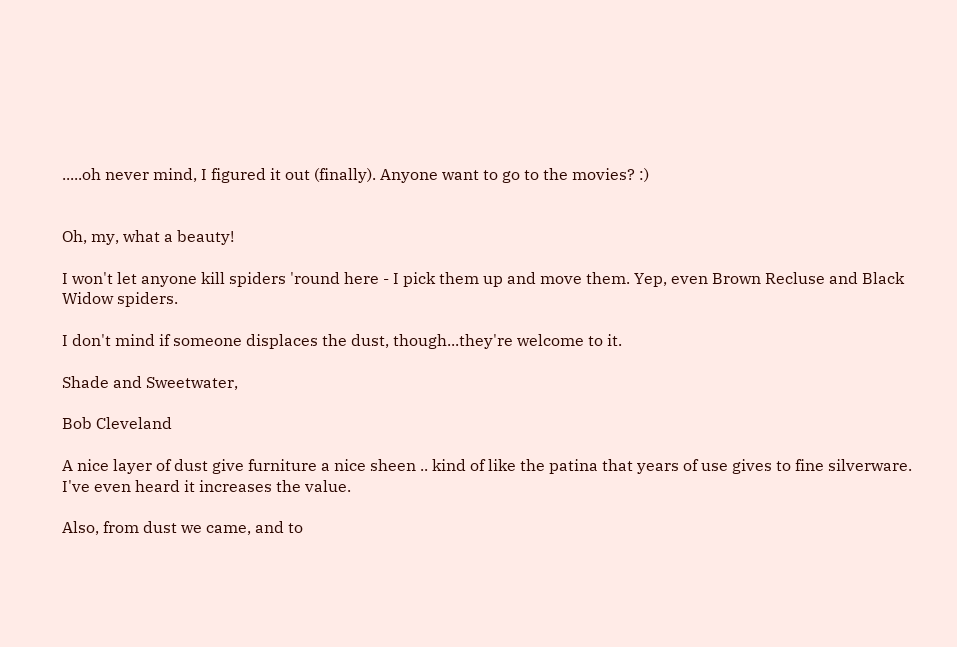.....oh never mind, I figured it out (finally). Anyone want to go to the movies? :)


Oh, my, what a beauty!

I won't let anyone kill spiders 'round here - I pick them up and move them. Yep, even Brown Recluse and Black Widow spiders.

I don't mind if someone displaces the dust, though...they're welcome to it.

Shade and Sweetwater,

Bob Cleveland

A nice layer of dust give furniture a nice sheen .. kind of like the patina that years of use gives to fine silverware. I've even heard it increases the value.

Also, from dust we came, and to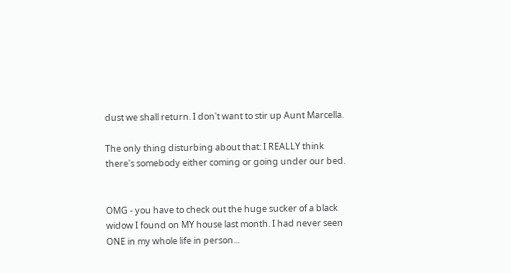dust we shall return. I don't want to stir up Aunt Marcella.

The only thing disturbing about that: I REALLY think there's somebody either coming or going under our bed.


OMG - you have to check out the huge sucker of a black widow I found on MY house last month. I had never seen ONE in my whole life in person...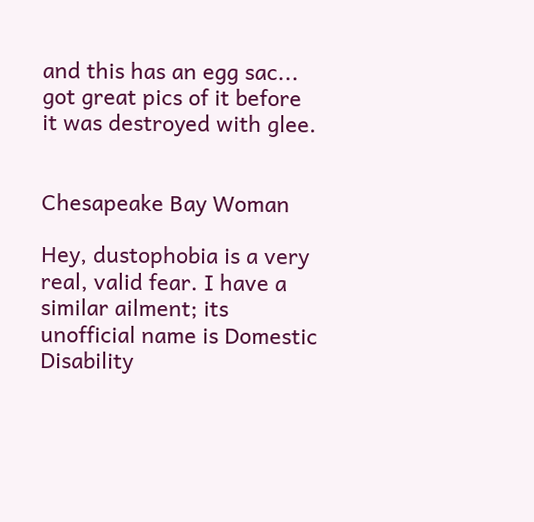and this has an egg sac... got great pics of it before it was destroyed with glee.


Chesapeake Bay Woman

Hey, dustophobia is a very real, valid fear. I have a similar ailment; its unofficial name is Domestic Disability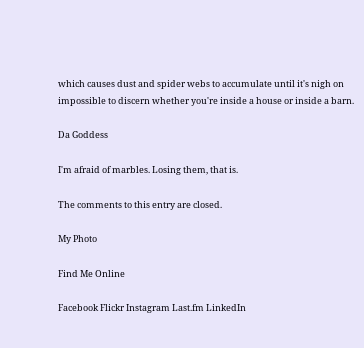which causes dust and spider webs to accumulate until it's nigh on impossible to discern whether you're inside a house or inside a barn.

Da Goddess

I'm afraid of marbles. Losing them, that is.

The comments to this entry are closed.

My Photo

Find Me Online

Facebook Flickr Instagram Last.fm LinkedIn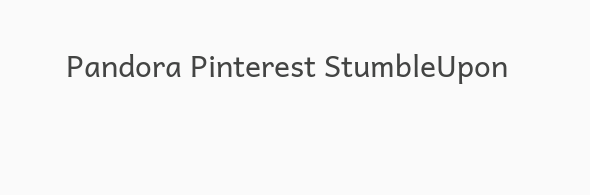Pandora Pinterest StumbleUpon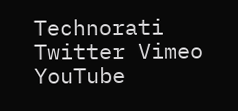Technorati Twitter Vimeo YouTube